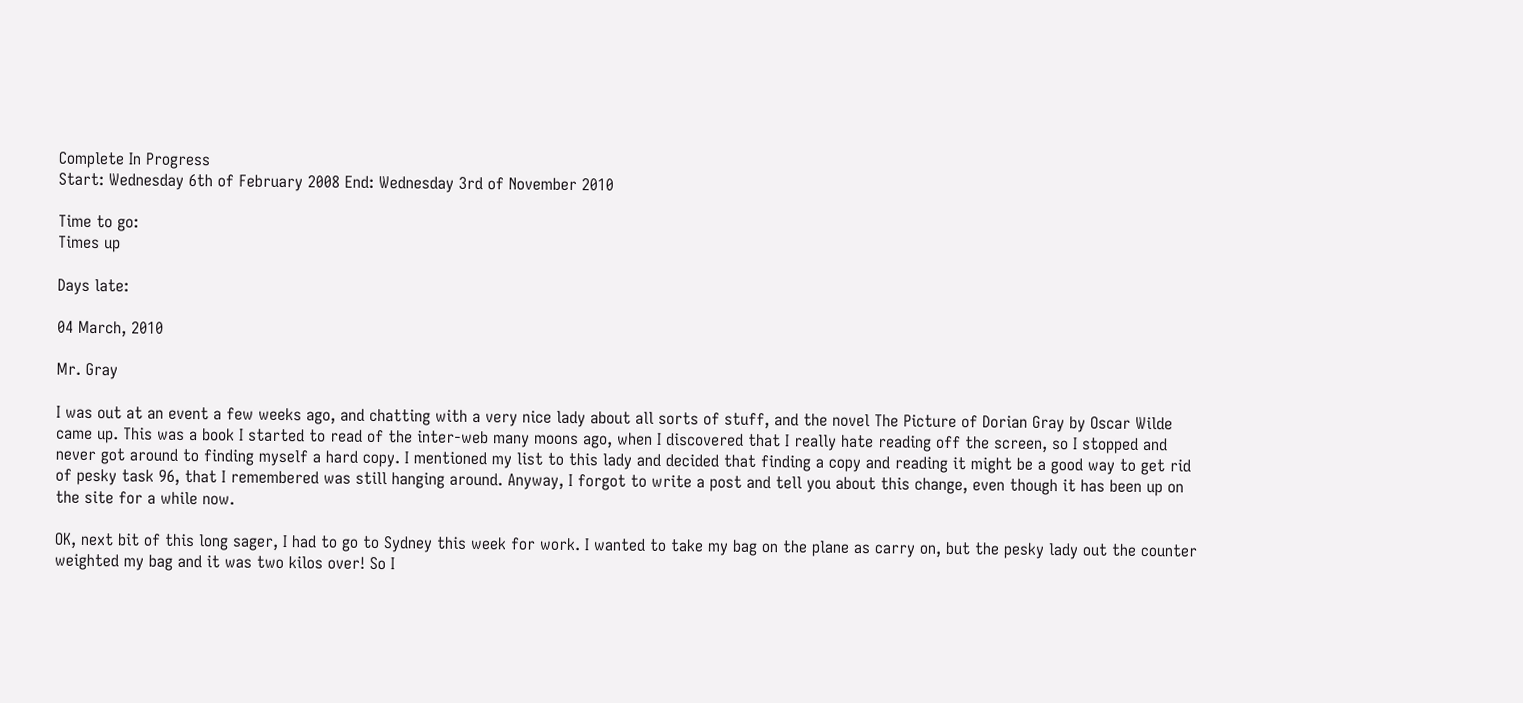Complete In Progress
Start: Wednesday 6th of February 2008 End: Wednesday 3rd of November 2010

Time to go:
Times up

Days late:

04 March, 2010

Mr. Gray

I was out at an event a few weeks ago, and chatting with a very nice lady about all sorts of stuff, and the novel The Picture of Dorian Gray by Oscar Wilde came up. This was a book I started to read of the inter-web many moons ago, when I discovered that I really hate reading off the screen, so I stopped and never got around to finding myself a hard copy. I mentioned my list to this lady and decided that finding a copy and reading it might be a good way to get rid of pesky task 96, that I remembered was still hanging around. Anyway, I forgot to write a post and tell you about this change, even though it has been up on the site for a while now.

OK, next bit of this long sager, I had to go to Sydney this week for work. I wanted to take my bag on the plane as carry on, but the pesky lady out the counter weighted my bag and it was two kilos over! So I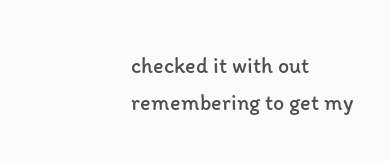checked it with out remembering to get my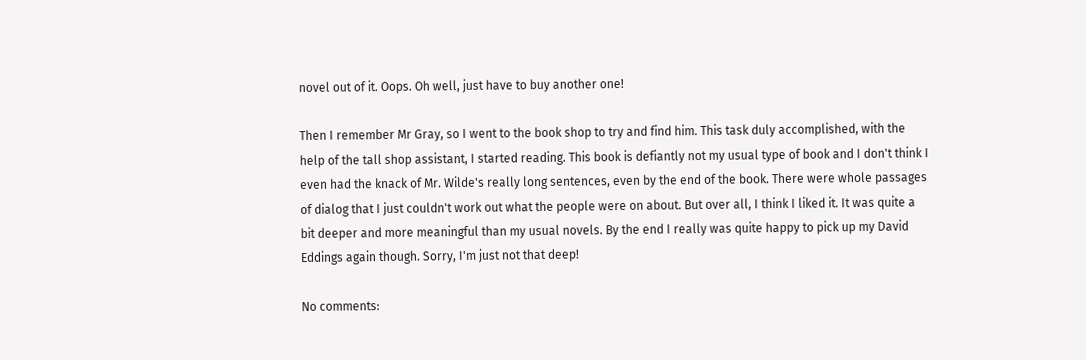novel out of it. Oops. Oh well, just have to buy another one!

Then I remember Mr Gray, so I went to the book shop to try and find him. This task duly accomplished, with the help of the tall shop assistant, I started reading. This book is defiantly not my usual type of book and I don't think I even had the knack of Mr. Wilde's really long sentences, even by the end of the book. There were whole passages of dialog that I just couldn't work out what the people were on about. But over all, I think I liked it. It was quite a bit deeper and more meaningful than my usual novels. By the end I really was quite happy to pick up my David Eddings again though. Sorry, I'm just not that deep!

No comments: